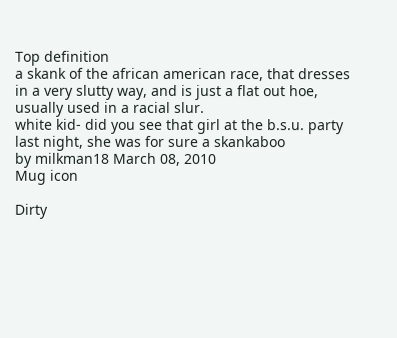Top definition
a skank of the african american race, that dresses in a very slutty way, and is just a flat out hoe, usually used in a racial slur.
white kid- did you see that girl at the b.s.u. party last night, she was for sure a skankaboo
by milkman18 March 08, 2010
Mug icon

Dirty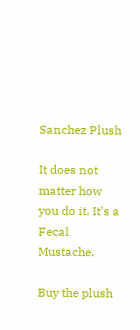Sanchez Plush

It does not matter how you do it. It's a Fecal Mustache.

Buy the plush